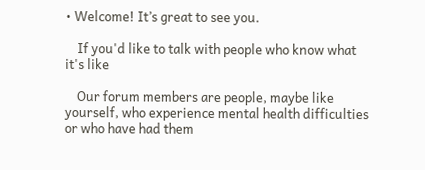• Welcome! It’s great to see you.

    If you'd like to talk with people who know what it's like

    Our forum members are people, maybe like yourself, who experience mental health difficulties or who have had them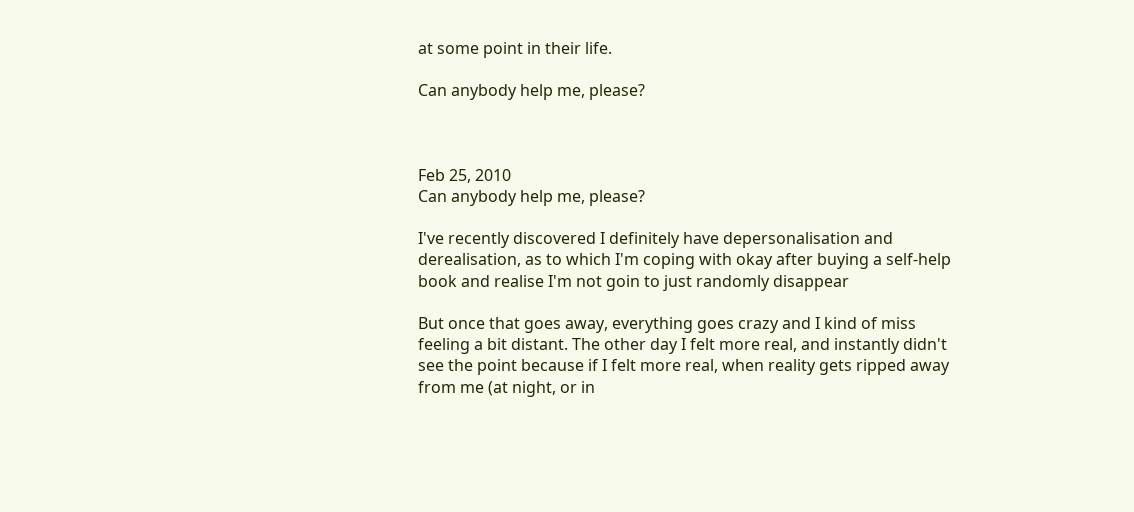at some point in their life.

Can anybody help me, please?



Feb 25, 2010
Can anybody help me, please?

I've recently discovered I definitely have depersonalisation and derealisation, as to which I'm coping with okay after buying a self-help book and realise I'm not goin to just randomly disappear

But once that goes away, everything goes crazy and I kind of miss feeling a bit distant. The other day I felt more real, and instantly didn't see the point because if I felt more real, when reality gets ripped away from me (at night, or in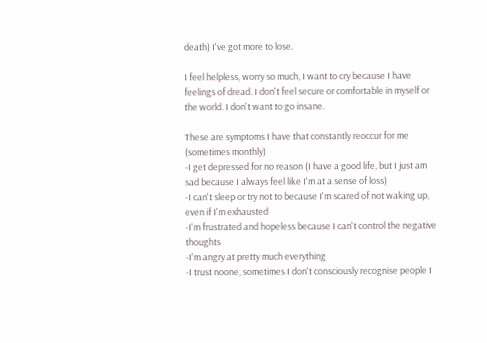death) I've got more to lose.

I feel helpless, worry so much, I want to cry because I have feelings of dread. I don't feel secure or comfortable in myself or the world. I don't want to go insane.

These are symptoms I have that constantly reoccur for me (sometimes monthly)
-I get depressed for no reason (I have a good life, but I just am sad because I always feel like I'm at a sense of loss)
-I can't sleep or try not to because I'm scared of not waking up, even if I'm exhausted
-I'm frustrated and hopeless because I can't control the negative thoughts
-I'm angry at pretty much everything
-I trust noone, sometimes I don't consciously recognise people I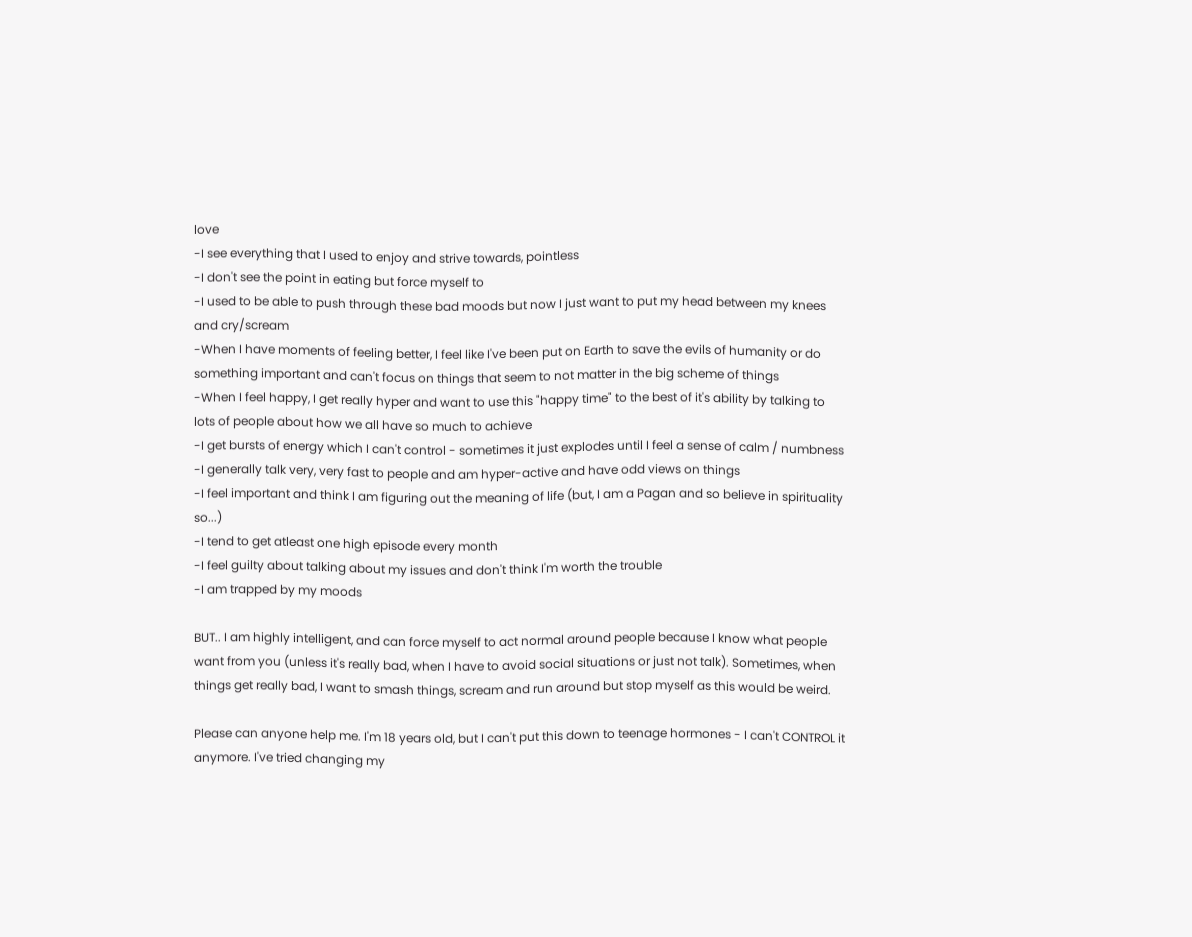love
-I see everything that I used to enjoy and strive towards, pointless
-I don't see the point in eating but force myself to
-I used to be able to push through these bad moods but now I just want to put my head between my knees and cry/scream
-When I have moments of feeling better, I feel like I've been put on Earth to save the evils of humanity or do something important and can't focus on things that seem to not matter in the big scheme of things
-When I feel happy, I get really hyper and want to use this "happy time" to the best of it's ability by talking to lots of people about how we all have so much to achieve
-I get bursts of energy which I can't control - sometimes it just explodes until I feel a sense of calm / numbness
-I generally talk very, very fast to people and am hyper-active and have odd views on things
-I feel important and think I am figuring out the meaning of life (but, I am a Pagan and so believe in spirituality so...)
-I tend to get atleast one high episode every month
-I feel guilty about talking about my issues and don't think I'm worth the trouble
-I am trapped by my moods

BUT.. I am highly intelligent, and can force myself to act normal around people because I know what people want from you (unless it's really bad, when I have to avoid social situations or just not talk). Sometimes, when things get really bad, I want to smash things, scream and run around but stop myself as this would be weird.

Please can anyone help me. I'm 18 years old, but I can't put this down to teenage hormones - I can't CONTROL it anymore. I've tried changing my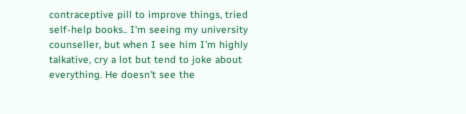contraceptive pill to improve things, tried self-help books.. I'm seeing my university counseller, but when I see him I'm highly talkative, cry a lot but tend to joke about everything. He doesn't see the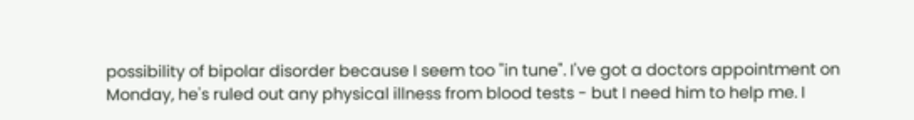possibility of bipolar disorder because I seem too "in tune". I've got a doctors appointment on Monday, he's ruled out any physical illness from blood tests - but I need him to help me. I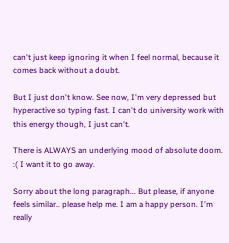can't just keep ignoring it when I feel normal, because it comes back without a doubt.

But I just don't know. See now, I'm very depressed but hyperactive so typing fast. I can't do university work with this energy though, I just can't.

There is ALWAYS an underlying mood of absolute doom. :( I want it to go away.

Sorry about the long paragraph... But please, if anyone feels similar.. please help me. I am a happy person. I'm really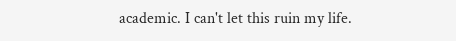academic. I can't let this ruin my life.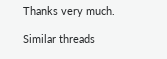Thanks very much.

Similar threads